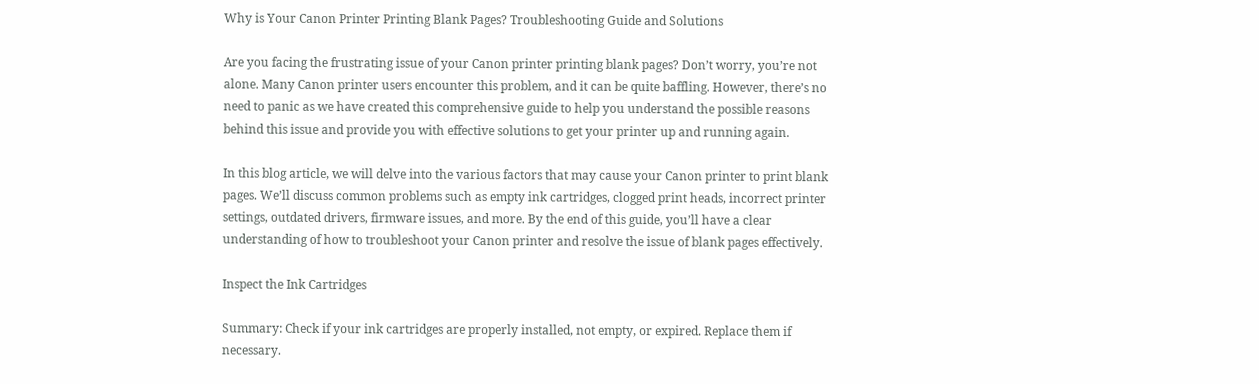Why is Your Canon Printer Printing Blank Pages? Troubleshooting Guide and Solutions

Are you facing the frustrating issue of your Canon printer printing blank pages? Don’t worry, you’re not alone. Many Canon printer users encounter this problem, and it can be quite baffling. However, there’s no need to panic as we have created this comprehensive guide to help you understand the possible reasons behind this issue and provide you with effective solutions to get your printer up and running again.

In this blog article, we will delve into the various factors that may cause your Canon printer to print blank pages. We’ll discuss common problems such as empty ink cartridges, clogged print heads, incorrect printer settings, outdated drivers, firmware issues, and more. By the end of this guide, you’ll have a clear understanding of how to troubleshoot your Canon printer and resolve the issue of blank pages effectively.

Inspect the Ink Cartridges

Summary: Check if your ink cartridges are properly installed, not empty, or expired. Replace them if necessary.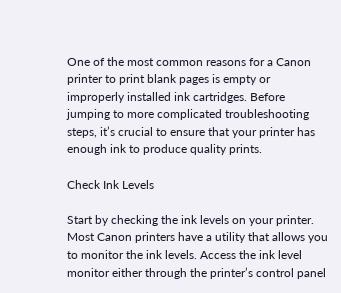One of the most common reasons for a Canon printer to print blank pages is empty or improperly installed ink cartridges. Before jumping to more complicated troubleshooting steps, it’s crucial to ensure that your printer has enough ink to produce quality prints.

Check Ink Levels

Start by checking the ink levels on your printer. Most Canon printers have a utility that allows you to monitor the ink levels. Access the ink level monitor either through the printer’s control panel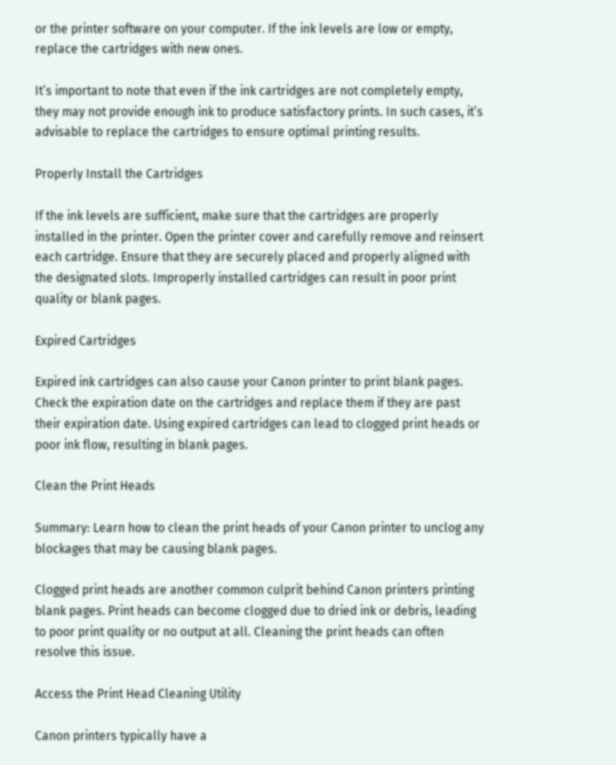or the printer software on your computer. If the ink levels are low or empty, replace the cartridges with new ones.

It’s important to note that even if the ink cartridges are not completely empty, they may not provide enough ink to produce satisfactory prints. In such cases, it’s advisable to replace the cartridges to ensure optimal printing results.

Properly Install the Cartridges

If the ink levels are sufficient, make sure that the cartridges are properly installed in the printer. Open the printer cover and carefully remove and reinsert each cartridge. Ensure that they are securely placed and properly aligned with the designated slots. Improperly installed cartridges can result in poor print quality or blank pages.

Expired Cartridges

Expired ink cartridges can also cause your Canon printer to print blank pages. Check the expiration date on the cartridges and replace them if they are past their expiration date. Using expired cartridges can lead to clogged print heads or poor ink flow, resulting in blank pages.

Clean the Print Heads

Summary: Learn how to clean the print heads of your Canon printer to unclog any blockages that may be causing blank pages.

Clogged print heads are another common culprit behind Canon printers printing blank pages. Print heads can become clogged due to dried ink or debris, leading to poor print quality or no output at all. Cleaning the print heads can often resolve this issue.

Access the Print Head Cleaning Utility

Canon printers typically have a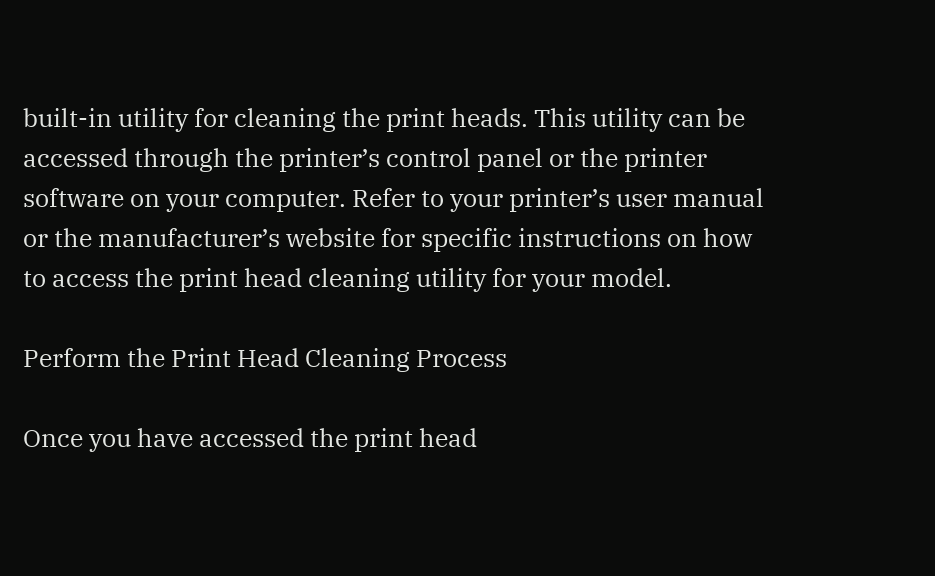built-in utility for cleaning the print heads. This utility can be accessed through the printer’s control panel or the printer software on your computer. Refer to your printer’s user manual or the manufacturer’s website for specific instructions on how to access the print head cleaning utility for your model.

Perform the Print Head Cleaning Process

Once you have accessed the print head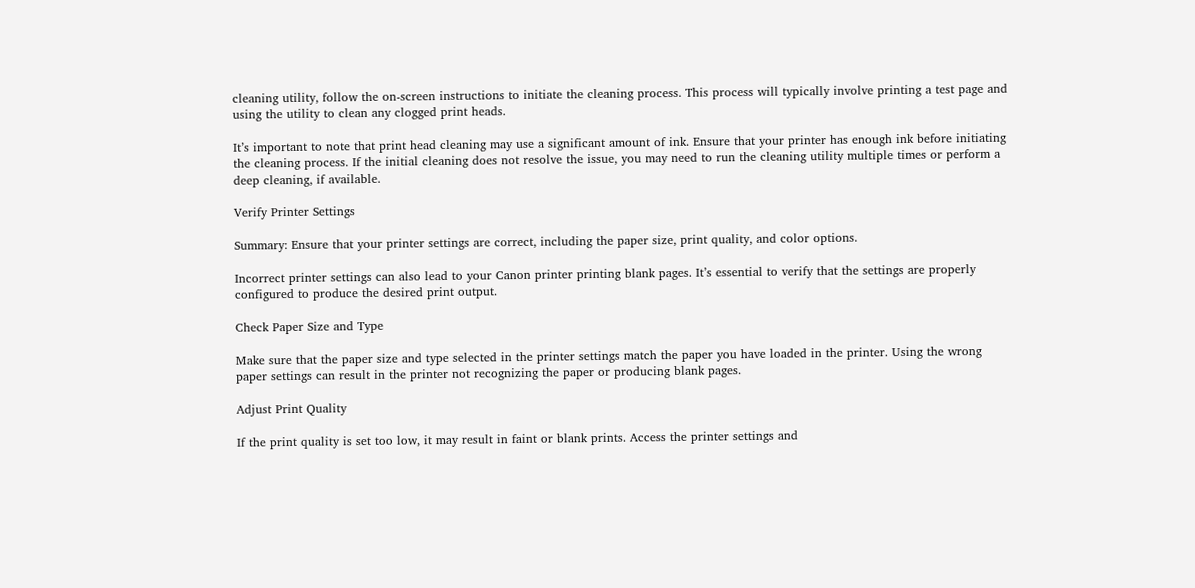cleaning utility, follow the on-screen instructions to initiate the cleaning process. This process will typically involve printing a test page and using the utility to clean any clogged print heads.

It’s important to note that print head cleaning may use a significant amount of ink. Ensure that your printer has enough ink before initiating the cleaning process. If the initial cleaning does not resolve the issue, you may need to run the cleaning utility multiple times or perform a deep cleaning, if available.

Verify Printer Settings

Summary: Ensure that your printer settings are correct, including the paper size, print quality, and color options.

Incorrect printer settings can also lead to your Canon printer printing blank pages. It’s essential to verify that the settings are properly configured to produce the desired print output.

Check Paper Size and Type

Make sure that the paper size and type selected in the printer settings match the paper you have loaded in the printer. Using the wrong paper settings can result in the printer not recognizing the paper or producing blank pages.

Adjust Print Quality

If the print quality is set too low, it may result in faint or blank prints. Access the printer settings and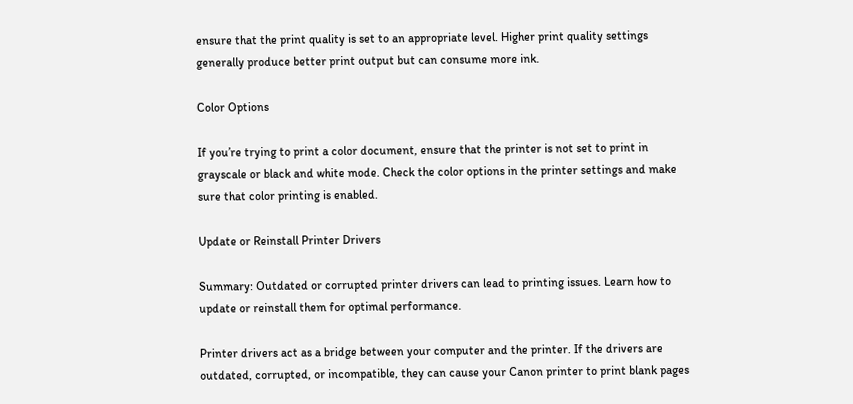ensure that the print quality is set to an appropriate level. Higher print quality settings generally produce better print output but can consume more ink.

Color Options

If you’re trying to print a color document, ensure that the printer is not set to print in grayscale or black and white mode. Check the color options in the printer settings and make sure that color printing is enabled.

Update or Reinstall Printer Drivers

Summary: Outdated or corrupted printer drivers can lead to printing issues. Learn how to update or reinstall them for optimal performance.

Printer drivers act as a bridge between your computer and the printer. If the drivers are outdated, corrupted, or incompatible, they can cause your Canon printer to print blank pages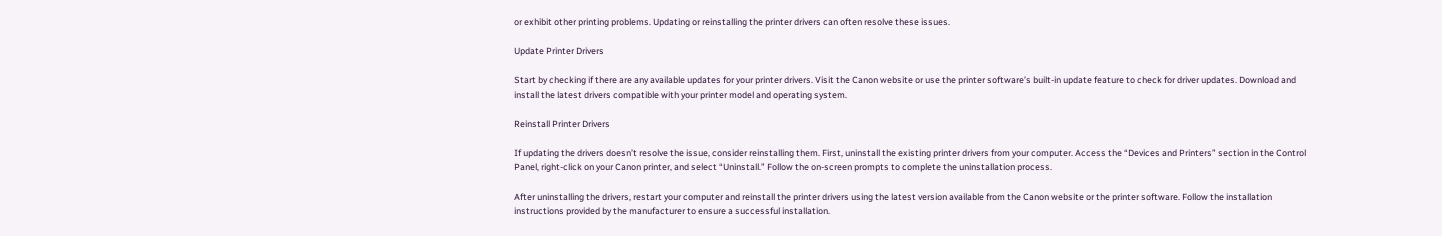or exhibit other printing problems. Updating or reinstalling the printer drivers can often resolve these issues.

Update Printer Drivers

Start by checking if there are any available updates for your printer drivers. Visit the Canon website or use the printer software’s built-in update feature to check for driver updates. Download and install the latest drivers compatible with your printer model and operating system.

Reinstall Printer Drivers

If updating the drivers doesn’t resolve the issue, consider reinstalling them. First, uninstall the existing printer drivers from your computer. Access the “Devices and Printers” section in the Control Panel, right-click on your Canon printer, and select “Uninstall.” Follow the on-screen prompts to complete the uninstallation process.

After uninstalling the drivers, restart your computer and reinstall the printer drivers using the latest version available from the Canon website or the printer software. Follow the installation instructions provided by the manufacturer to ensure a successful installation.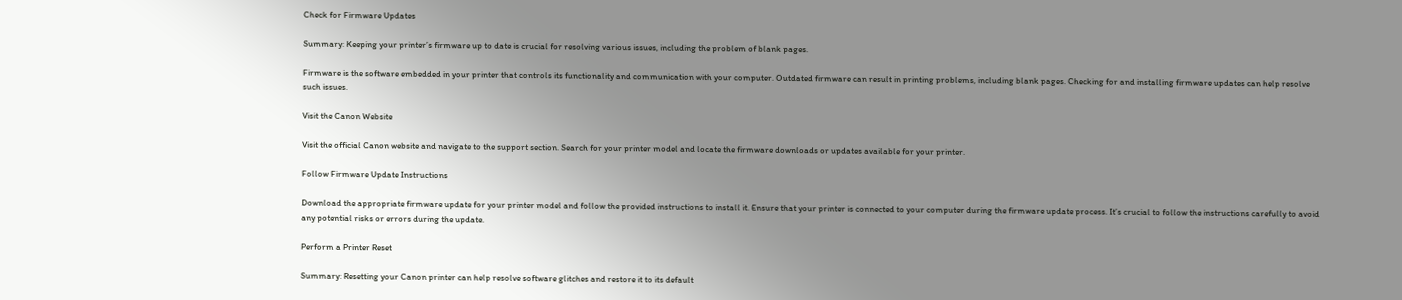Check for Firmware Updates

Summary: Keeping your printer’s firmware up to date is crucial for resolving various issues, including the problem of blank pages.

Firmware is the software embedded in your printer that controls its functionality and communication with your computer. Outdated firmware can result in printing problems, including blank pages. Checking for and installing firmware updates can help resolve such issues.

Visit the Canon Website

Visit the official Canon website and navigate to the support section. Search for your printer model and locate the firmware downloads or updates available for your printer.

Follow Firmware Update Instructions

Download the appropriate firmware update for your printer model and follow the provided instructions to install it. Ensure that your printer is connected to your computer during the firmware update process. It’s crucial to follow the instructions carefully to avoid any potential risks or errors during the update.

Perform a Printer Reset

Summary: Resetting your Canon printer can help resolve software glitches and restore it to its default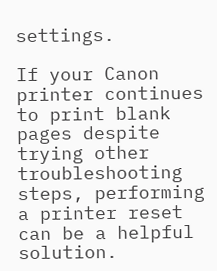settings.

If your Canon printer continues to print blank pages despite trying other troubleshooting steps, performing a printer reset can be a helpful solution.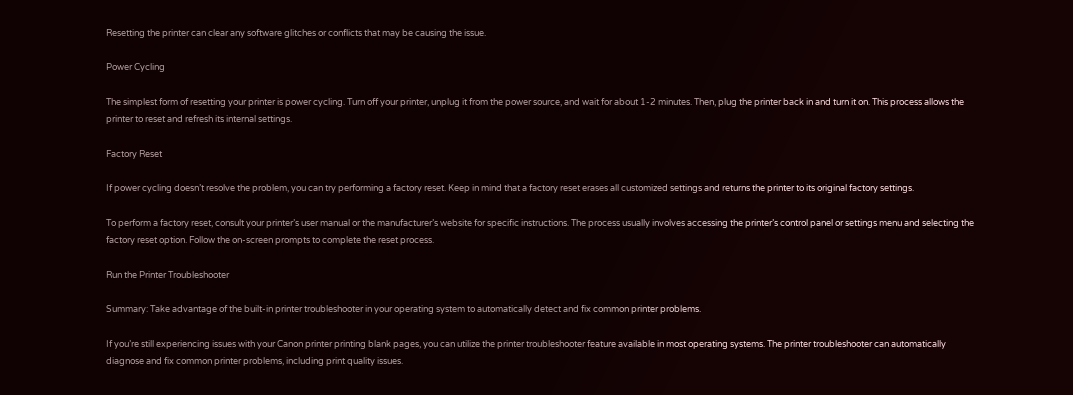Resetting the printer can clear any software glitches or conflicts that may be causing the issue.

Power Cycling

The simplest form of resetting your printer is power cycling. Turn off your printer, unplug it from the power source, and wait for about 1-2 minutes. Then, plug the printer back in and turn it on. This process allows the printer to reset and refresh its internal settings.

Factory Reset

If power cycling doesn’t resolve the problem, you can try performing a factory reset. Keep in mind that a factory reset erases all customized settings and returns the printer to its original factory settings.

To perform a factory reset, consult your printer’s user manual or the manufacturer’s website for specific instructions. The process usually involves accessing the printer’s control panel or settings menu and selecting the factory reset option. Follow the on-screen prompts to complete the reset process.

Run the Printer Troubleshooter

Summary: Take advantage of the built-in printer troubleshooter in your operating system to automatically detect and fix common printer problems.

If you’re still experiencing issues with your Canon printer printing blank pages, you can utilize the printer troubleshooter feature available in most operating systems. The printer troubleshooter can automatically diagnose and fix common printer problems, including print quality issues.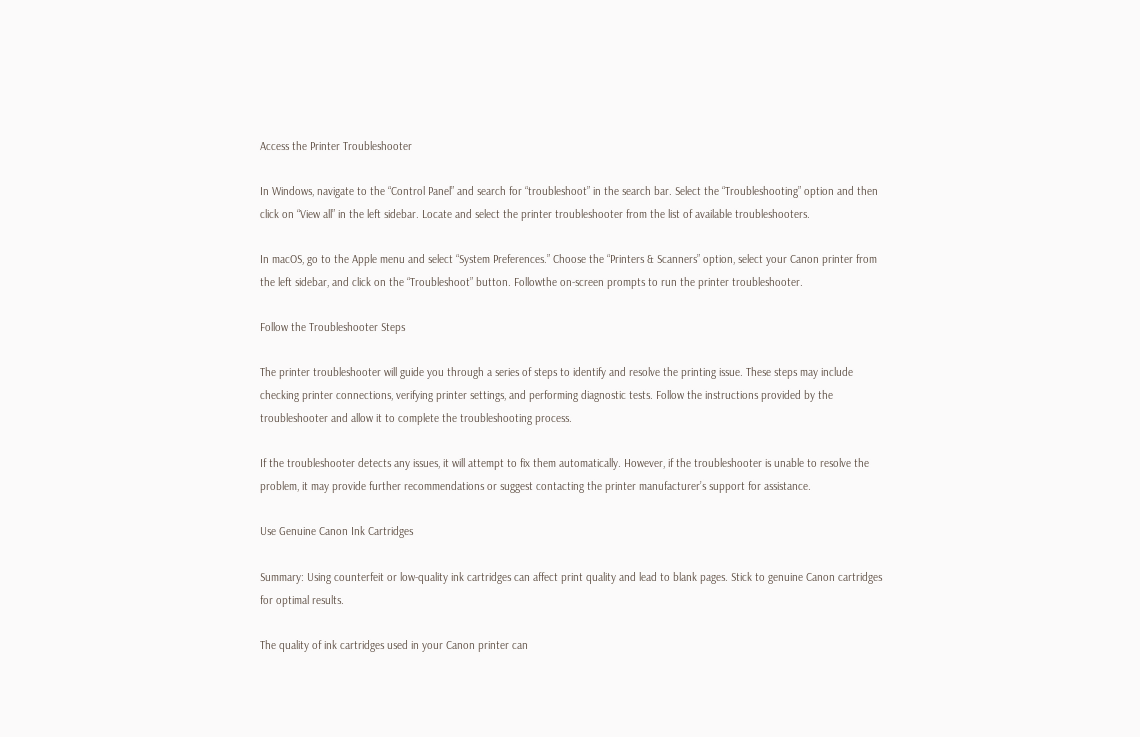Access the Printer Troubleshooter

In Windows, navigate to the “Control Panel” and search for “troubleshoot” in the search bar. Select the “Troubleshooting” option and then click on “View all” in the left sidebar. Locate and select the printer troubleshooter from the list of available troubleshooters.

In macOS, go to the Apple menu and select “System Preferences.” Choose the “Printers & Scanners” option, select your Canon printer from the left sidebar, and click on the “Troubleshoot” button. Followthe on-screen prompts to run the printer troubleshooter.

Follow the Troubleshooter Steps

The printer troubleshooter will guide you through a series of steps to identify and resolve the printing issue. These steps may include checking printer connections, verifying printer settings, and performing diagnostic tests. Follow the instructions provided by the troubleshooter and allow it to complete the troubleshooting process.

If the troubleshooter detects any issues, it will attempt to fix them automatically. However, if the troubleshooter is unable to resolve the problem, it may provide further recommendations or suggest contacting the printer manufacturer’s support for assistance.

Use Genuine Canon Ink Cartridges

Summary: Using counterfeit or low-quality ink cartridges can affect print quality and lead to blank pages. Stick to genuine Canon cartridges for optimal results.

The quality of ink cartridges used in your Canon printer can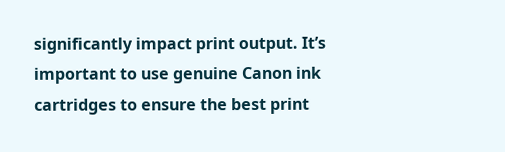significantly impact print output. It’s important to use genuine Canon ink cartridges to ensure the best print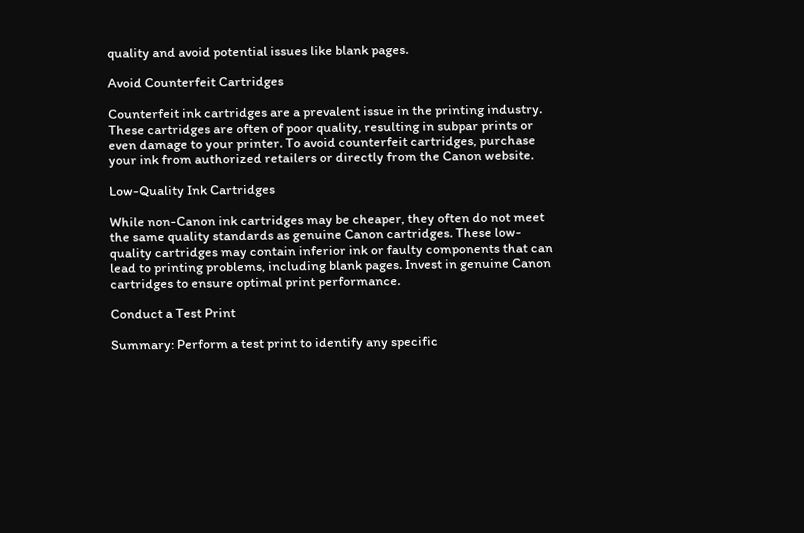quality and avoid potential issues like blank pages.

Avoid Counterfeit Cartridges

Counterfeit ink cartridges are a prevalent issue in the printing industry. These cartridges are often of poor quality, resulting in subpar prints or even damage to your printer. To avoid counterfeit cartridges, purchase your ink from authorized retailers or directly from the Canon website.

Low-Quality Ink Cartridges

While non-Canon ink cartridges may be cheaper, they often do not meet the same quality standards as genuine Canon cartridges. These low-quality cartridges may contain inferior ink or faulty components that can lead to printing problems, including blank pages. Invest in genuine Canon cartridges to ensure optimal print performance.

Conduct a Test Print

Summary: Perform a test print to identify any specific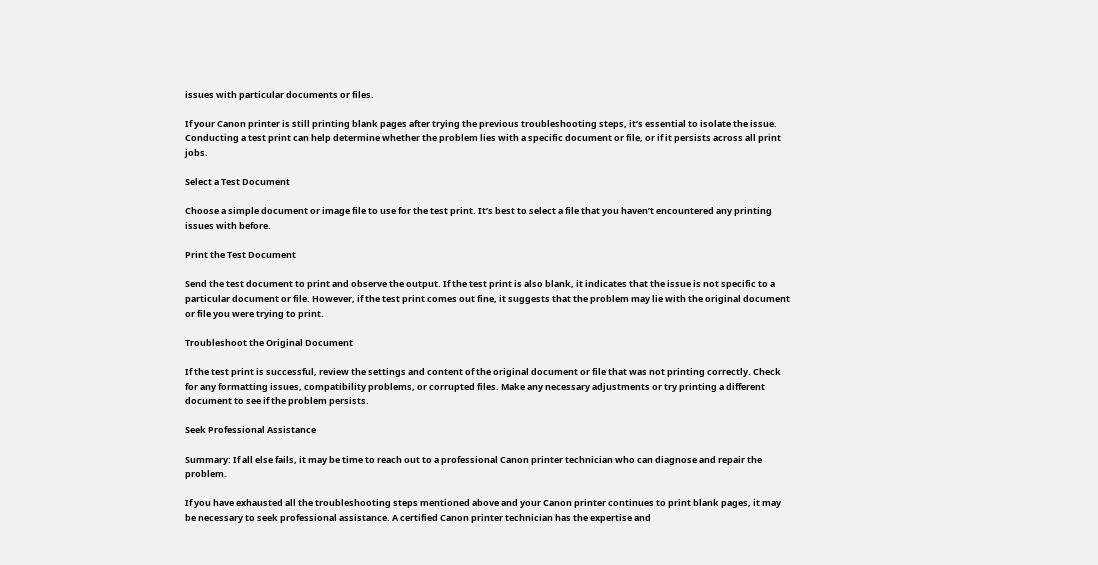issues with particular documents or files.

If your Canon printer is still printing blank pages after trying the previous troubleshooting steps, it’s essential to isolate the issue. Conducting a test print can help determine whether the problem lies with a specific document or file, or if it persists across all print jobs.

Select a Test Document

Choose a simple document or image file to use for the test print. It’s best to select a file that you haven’t encountered any printing issues with before.

Print the Test Document

Send the test document to print and observe the output. If the test print is also blank, it indicates that the issue is not specific to a particular document or file. However, if the test print comes out fine, it suggests that the problem may lie with the original document or file you were trying to print.

Troubleshoot the Original Document

If the test print is successful, review the settings and content of the original document or file that was not printing correctly. Check for any formatting issues, compatibility problems, or corrupted files. Make any necessary adjustments or try printing a different document to see if the problem persists.

Seek Professional Assistance

Summary: If all else fails, it may be time to reach out to a professional Canon printer technician who can diagnose and repair the problem.

If you have exhausted all the troubleshooting steps mentioned above and your Canon printer continues to print blank pages, it may be necessary to seek professional assistance. A certified Canon printer technician has the expertise and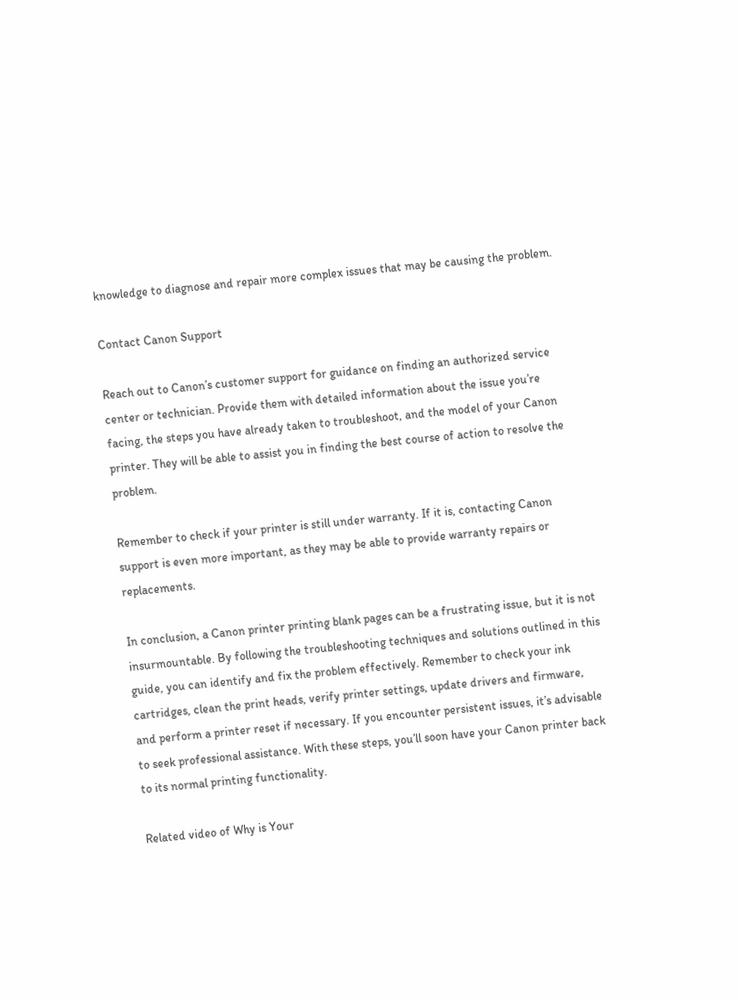knowledge to diagnose and repair more complex issues that may be causing the problem.

Contact Canon Support

Reach out to Canon’s customer support for guidance on finding an authorized service center or technician. Provide them with detailed information about the issue you’re facing, the steps you have already taken to troubleshoot, and the model of your Canon printer. They will be able to assist you in finding the best course of action to resolve the problem.

Remember to check if your printer is still under warranty. If it is, contacting Canon support is even more important, as they may be able to provide warranty repairs or replacements.

In conclusion, a Canon printer printing blank pages can be a frustrating issue, but it is not insurmountable. By following the troubleshooting techniques and solutions outlined in this guide, you can identify and fix the problem effectively. Remember to check your ink cartridges, clean the print heads, verify printer settings, update drivers and firmware, and perform a printer reset if necessary. If you encounter persistent issues, it’s advisable to seek professional assistance. With these steps, you’ll soon have your Canon printer back to its normal printing functionality.

Related video of Why is Your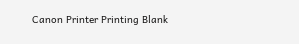Canon Printer Printing Blank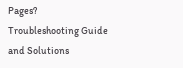Pages? Troubleshooting Guide and Solutions